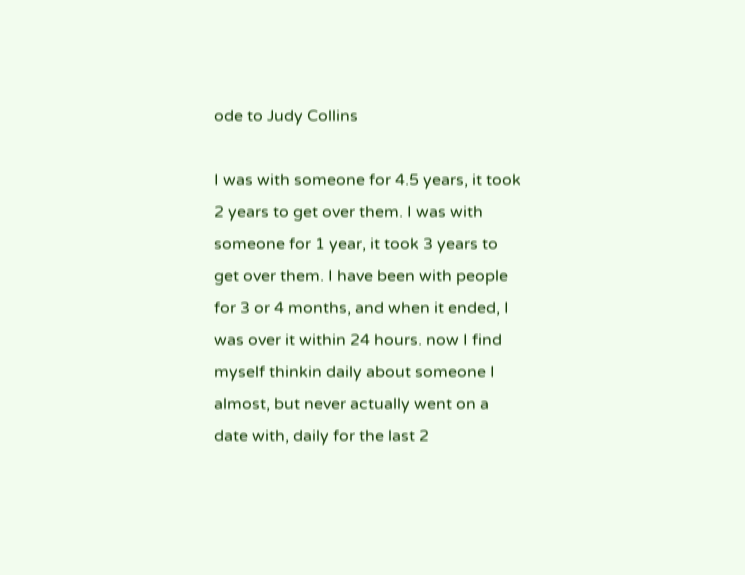ode to Judy Collins

I was with someone for 4.5 years, it took 2 years to get over them. I was with someone for 1 year, it took 3 years to get over them. I have been with people for 3 or 4 months, and when it ended, I was over it within 24 hours. now I find myself thinkin daily about someone I almost, but never actually went on a date with, daily for the last 2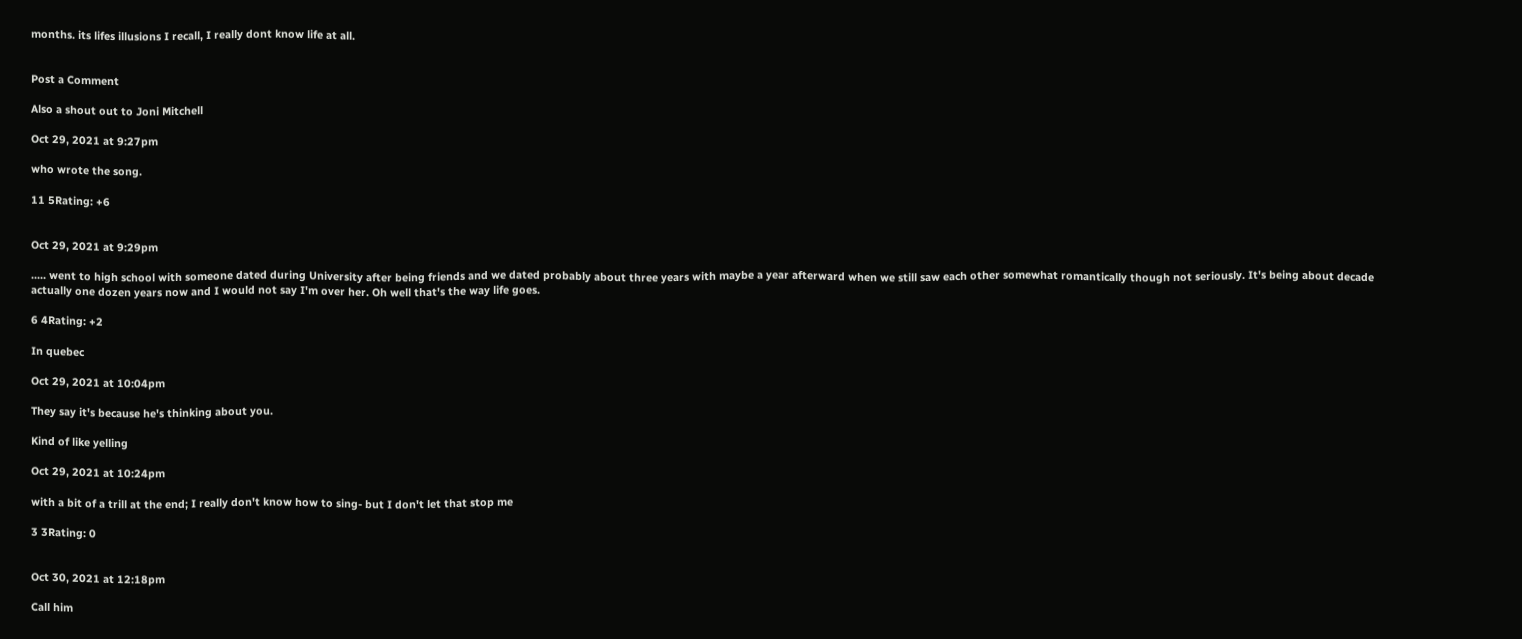months. its lifes illusions I recall, I really dont know life at all.


Post a Comment

Also a shout out to Joni Mitchell

Oct 29, 2021 at 9:27pm

who wrote the song.

11 5Rating: +6


Oct 29, 2021 at 9:29pm

..... went to high school with someone dated during University after being friends and we dated probably about three years with maybe a year afterward when we still saw each other somewhat romantically though not seriously. It's being about decade actually one dozen years now and I would not say I'm over her. Oh well that's the way life goes.

6 4Rating: +2

In quebec

Oct 29, 2021 at 10:04pm

They say it's because he's thinking about you.

Kind of like yelling

Oct 29, 2021 at 10:24pm

with a bit of a trill at the end; I really don't know how to sing- but I don't let that stop me

3 3Rating: 0


Oct 30, 2021 at 12:18pm

Call him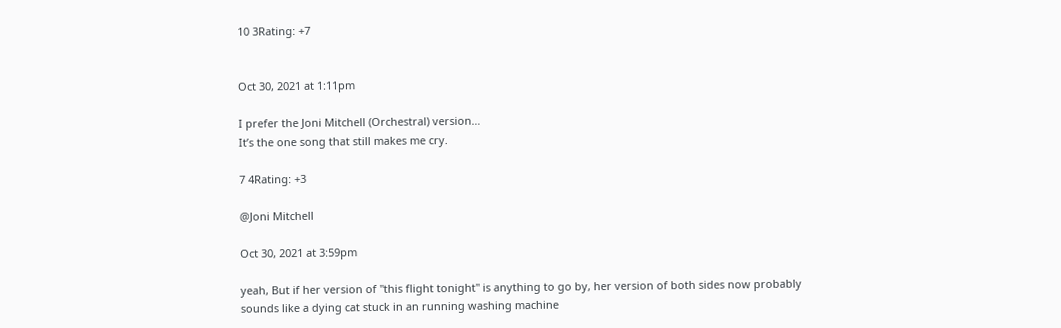10 3Rating: +7


Oct 30, 2021 at 1:11pm

I prefer the Joni Mitchell (Orchestral) version…
It’s the one song that still makes me cry.

7 4Rating: +3

@Joni Mitchell

Oct 30, 2021 at 3:59pm

yeah, But if her version of "this flight tonight" is anything to go by, her version of both sides now probably sounds like a dying cat stuck in an running washing machine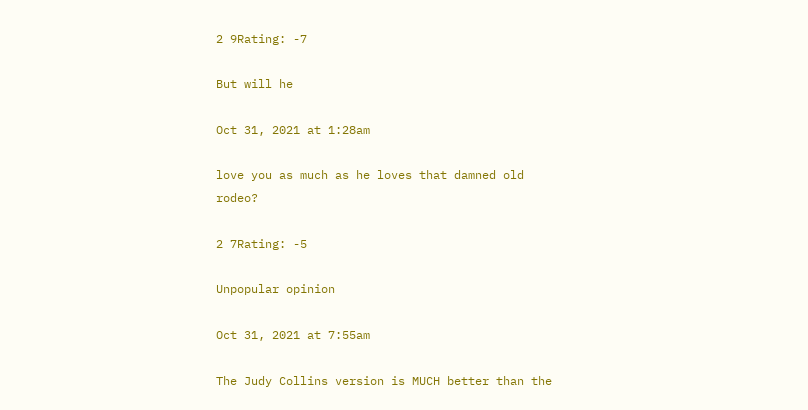2 9Rating: -7

But will he

Oct 31, 2021 at 1:28am

love you as much as he loves that damned old rodeo?

2 7Rating: -5

Unpopular opinion

Oct 31, 2021 at 7:55am

The Judy Collins version is MUCH better than the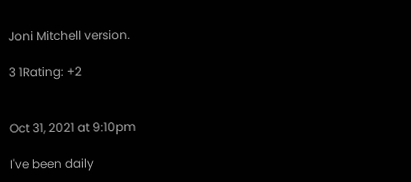Joni Mitchell version.

3 1Rating: +2


Oct 31, 2021 at 9:10pm

I've been daily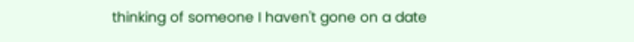thinking of someone I haven't gone on a date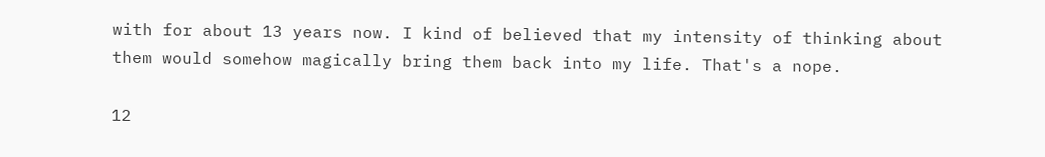with for about 13 years now. I kind of believed that my intensity of thinking about them would somehow magically bring them back into my life. That's a nope.

12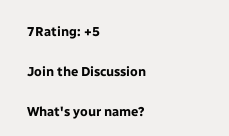7Rating: +5

Join the Discussion

What's your name?